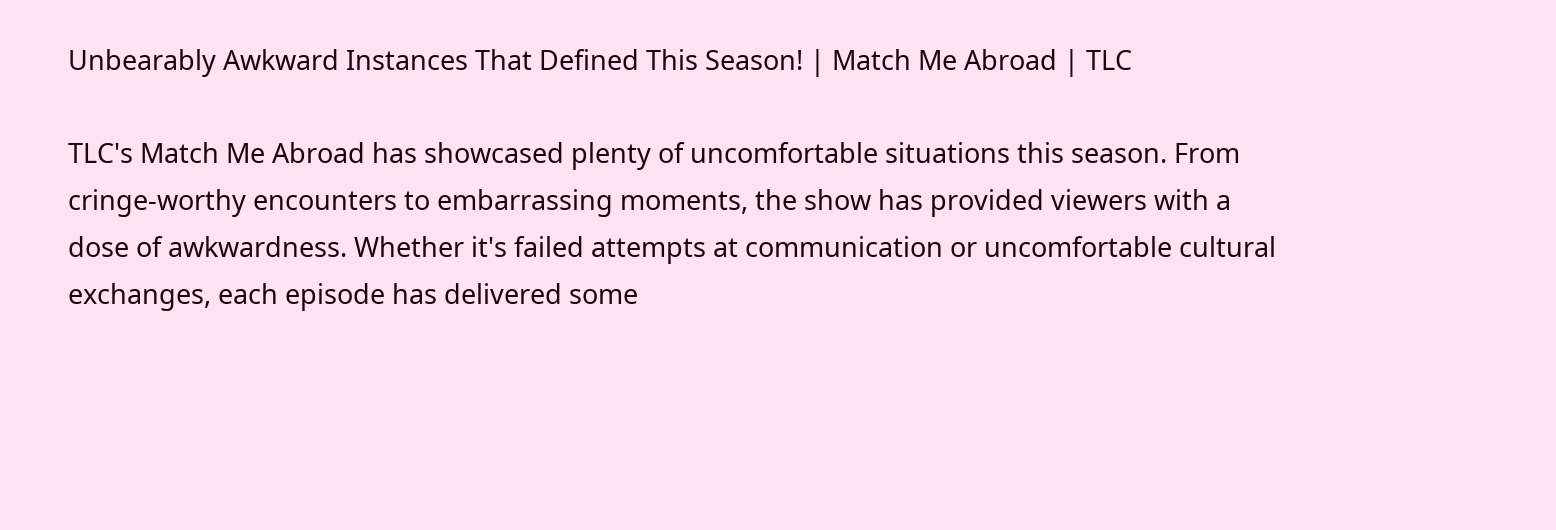Unbearably Awkward Instances That Defined This Season! | Match Me Abroad | TLC

TLC's Match Me Abroad has showcased plenty of uncomfortable situations this season. From cringe-worthy encounters to embarrassing moments, the show has provided viewers with a dose of awkwardness. Whether it's failed attempts at communication or uncomfortable cultural exchanges, each episode has delivered some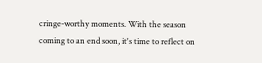cringe-worthy moments. With the season coming to an end soon, it's time to reflect on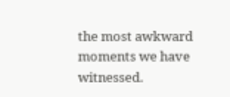the most awkward moments we have witnessed.